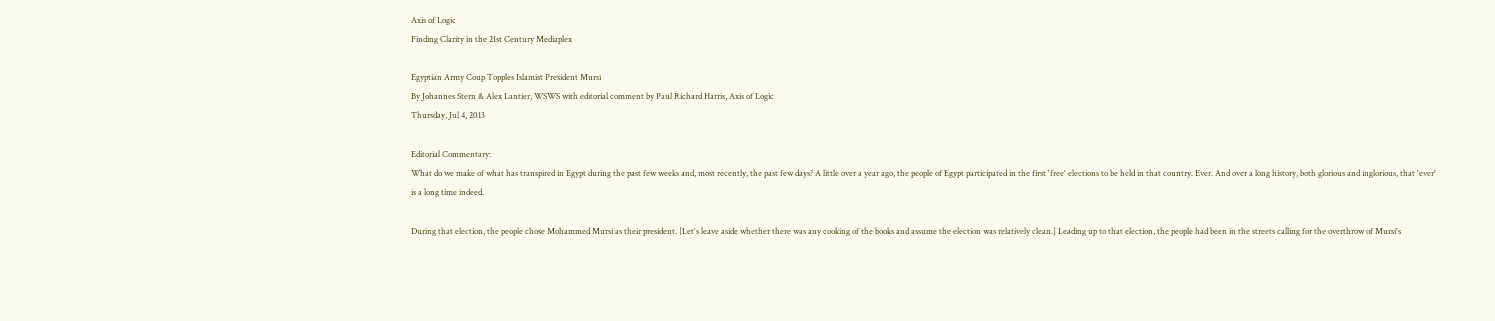Axis of Logic
Finding Clarity in the 21st Century Mediaplex

Egyptian Army Coup Topples Islamist President Mursi
By Johannes Stern & Alex Lantier, WSWS with editorial comment by Paul Richard Harris, Axis of Logic
Thursday, Jul 4, 2013

Editorial Commentary:
What do we make of what has transpired in Egypt during the past few weeks and, most recently, the past few days? A little over a year ago, the people of Egypt participated in the first 'free' elections to be held in that country. Ever. And over a long history, both glorious and inglorious, that 'ever' is a long time indeed.

During that election, the people chose Mohammed Mursi as their president. [Let's leave aside whether there was any cooking of the books and assume the election was relatively clean.] Leading up to that election, the people had been in the streets calling for the overthrow of Mursi's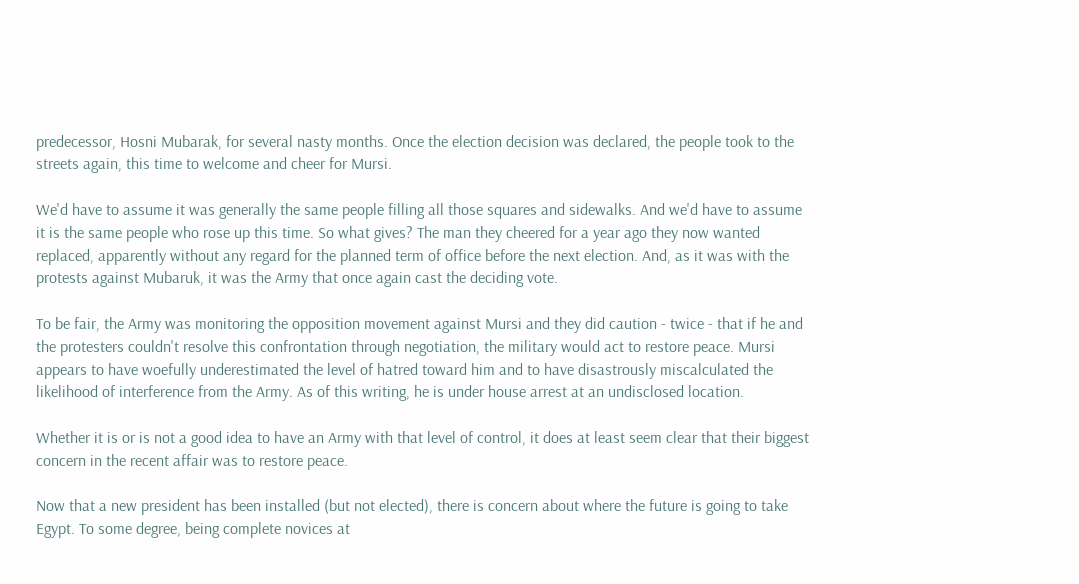predecessor, Hosni Mubarak, for several nasty months. Once the election decision was declared, the people took to the streets again, this time to welcome and cheer for Mursi.

We'd have to assume it was generally the same people filling all those squares and sidewalks. And we'd have to assume it is the same people who rose up this time. So what gives? The man they cheered for a year ago they now wanted replaced, apparently without any regard for the planned term of office before the next election. And, as it was with the protests against Mubaruk, it was the Army that once again cast the deciding vote.

To be fair, the Army was monitoring the opposition movement against Mursi and they did caution - twice - that if he and the protesters couldn't resolve this confrontation through negotiation, the military would act to restore peace. Mursi appears to have woefully underestimated the level of hatred toward him and to have disastrously miscalculated the likelihood of interference from the Army. As of this writing, he is under house arrest at an undisclosed location.

Whether it is or is not a good idea to have an Army with that level of control, it does at least seem clear that their biggest concern in the recent affair was to restore peace.

Now that a new president has been installed (but not elected), there is concern about where the future is going to take Egypt. To some degree, being complete novices at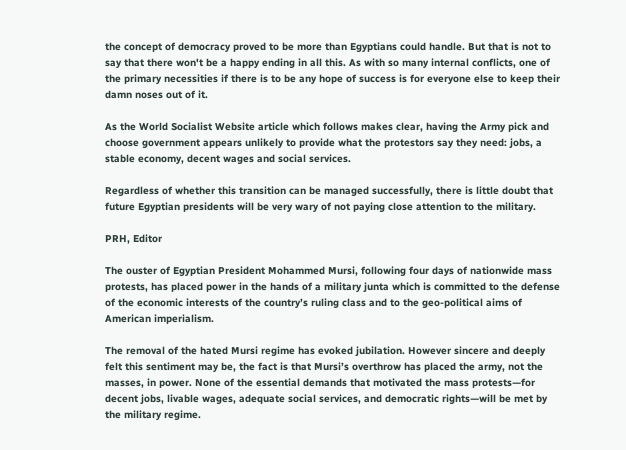the concept of democracy proved to be more than Egyptians could handle. But that is not to say that there won't be a happy ending in all this. As with so many internal conflicts, one of the primary necessities if there is to be any hope of success is for everyone else to keep their damn noses out of it.

As the World Socialist Website article which follows makes clear, having the Army pick and choose government appears unlikely to provide what the protestors say they need: jobs, a stable economy, decent wages and social services.

Regardless of whether this transition can be managed successfully, there is little doubt that future Egyptian presidents will be very wary of not paying close attention to the military.

PRH, Editor

The ouster of Egyptian President Mohammed Mursi, following four days of nationwide mass protests, has placed power in the hands of a military junta which is committed to the defense of the economic interests of the country’s ruling class and to the geo-political aims of American imperialism.

The removal of the hated Mursi regime has evoked jubilation. However sincere and deeply felt this sentiment may be, the fact is that Mursi’s overthrow has placed the army, not the masses, in power. None of the essential demands that motivated the mass protests—for decent jobs, livable wages, adequate social services, and democratic rights—will be met by the military regime.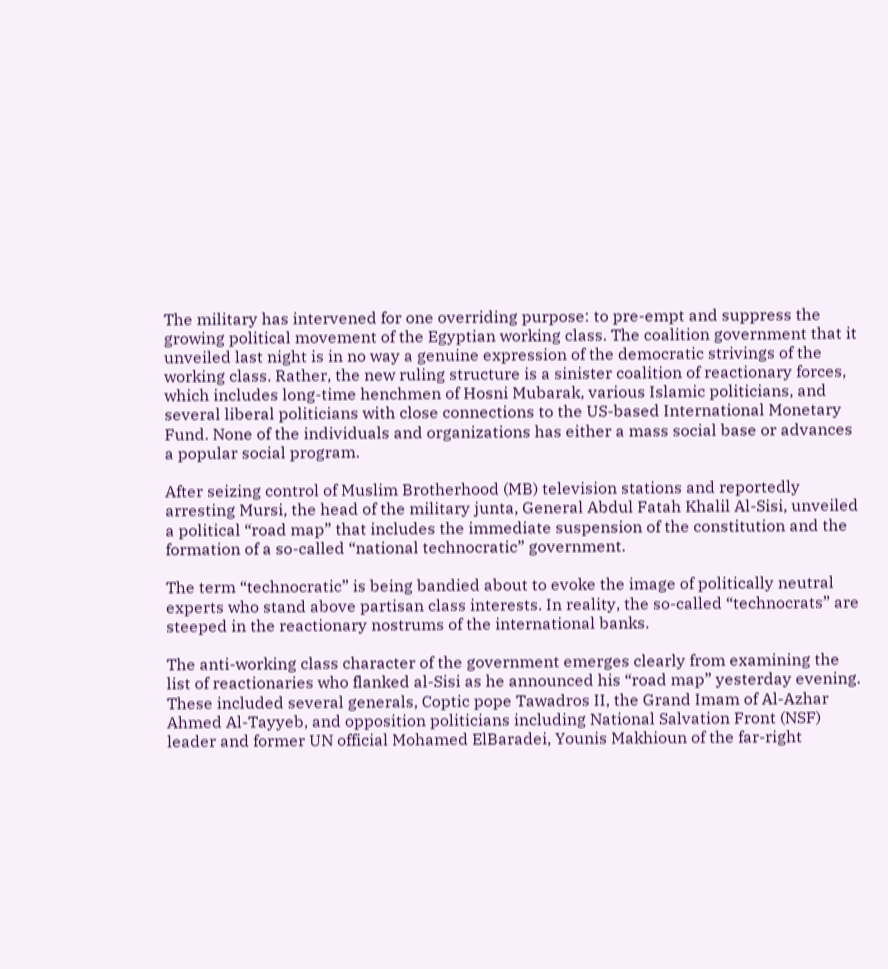The military has intervened for one overriding purpose: to pre-empt and suppress the growing political movement of the Egyptian working class. The coalition government that it unveiled last night is in no way a genuine expression of the democratic strivings of the working class. Rather, the new ruling structure is a sinister coalition of reactionary forces, which includes long-time henchmen of Hosni Mubarak, various Islamic politicians, and several liberal politicians with close connections to the US-based International Monetary Fund. None of the individuals and organizations has either a mass social base or advances a popular social program.

After seizing control of Muslim Brotherhood (MB) television stations and reportedly arresting Mursi, the head of the military junta, General Abdul Fatah Khalil Al-Sisi, unveiled a political “road map” that includes the immediate suspension of the constitution and the formation of a so-called “national technocratic” government.

The term “technocratic” is being bandied about to evoke the image of politically neutral experts who stand above partisan class interests. In reality, the so-called “technocrats” are steeped in the reactionary nostrums of the international banks.

The anti-working class character of the government emerges clearly from examining the list of reactionaries who flanked al-Sisi as he announced his “road map” yesterday evening. These included several generals, Coptic pope Tawadros II, the Grand Imam of Al-Azhar Ahmed Al-Tayyeb, and opposition politicians including National Salvation Front (NSF) leader and former UN official Mohamed ElBaradei, Younis Makhioun of the far-right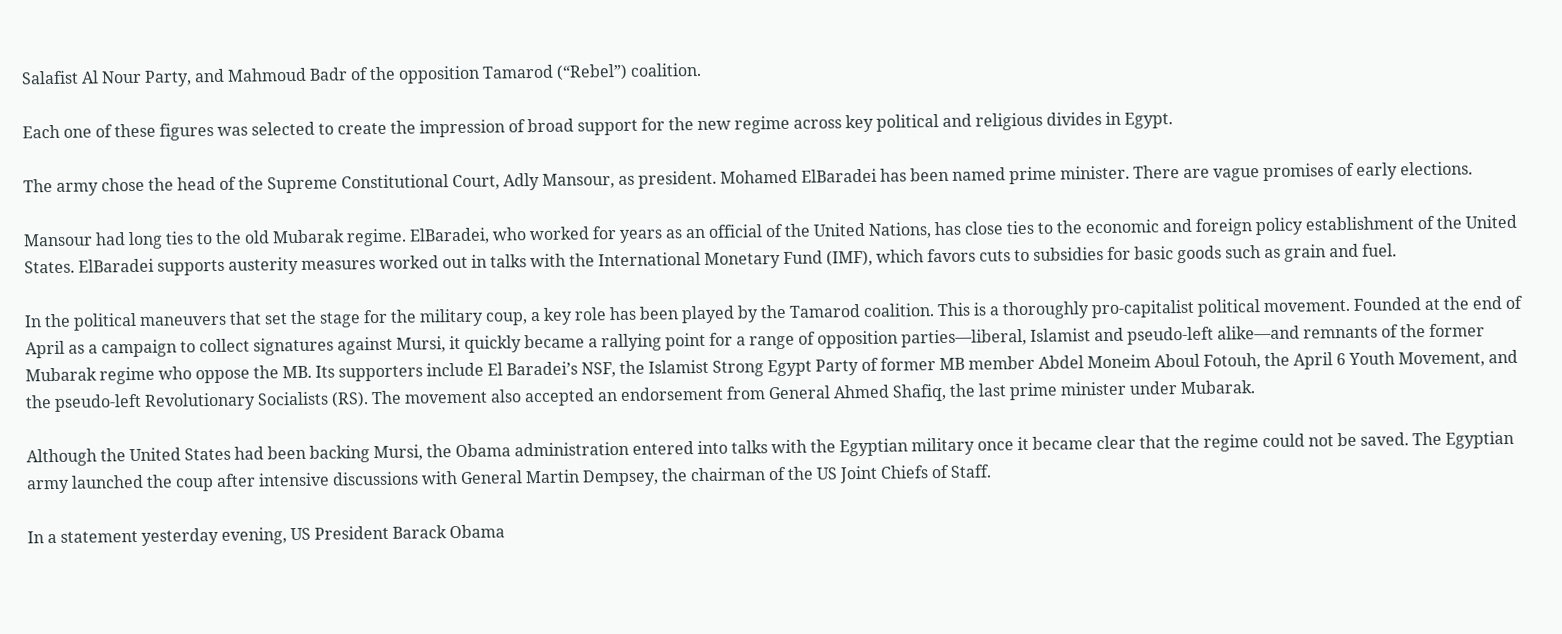Salafist Al Nour Party, and Mahmoud Badr of the opposition Tamarod (“Rebel”) coalition.

Each one of these figures was selected to create the impression of broad support for the new regime across key political and religious divides in Egypt.

The army chose the head of the Supreme Constitutional Court, Adly Mansour, as president. Mohamed ElBaradei has been named prime minister. There are vague promises of early elections.

Mansour had long ties to the old Mubarak regime. ElBaradei, who worked for years as an official of the United Nations, has close ties to the economic and foreign policy establishment of the United States. ElBaradei supports austerity measures worked out in talks with the International Monetary Fund (IMF), which favors cuts to subsidies for basic goods such as grain and fuel.

In the political maneuvers that set the stage for the military coup, a key role has been played by the Tamarod coalition. This is a thoroughly pro-capitalist political movement. Founded at the end of April as a campaign to collect signatures against Mursi, it quickly became a rallying point for a range of opposition parties—liberal, Islamist and pseudo-left alike—and remnants of the former Mubarak regime who oppose the MB. Its supporters include El Baradei’s NSF, the Islamist Strong Egypt Party of former MB member Abdel Moneim Aboul Fotouh, the April 6 Youth Movement, and the pseudo-left Revolutionary Socialists (RS). The movement also accepted an endorsement from General Ahmed Shafiq, the last prime minister under Mubarak.

Although the United States had been backing Mursi, the Obama administration entered into talks with the Egyptian military once it became clear that the regime could not be saved. The Egyptian army launched the coup after intensive discussions with General Martin Dempsey, the chairman of the US Joint Chiefs of Staff.

In a statement yesterday evening, US President Barack Obama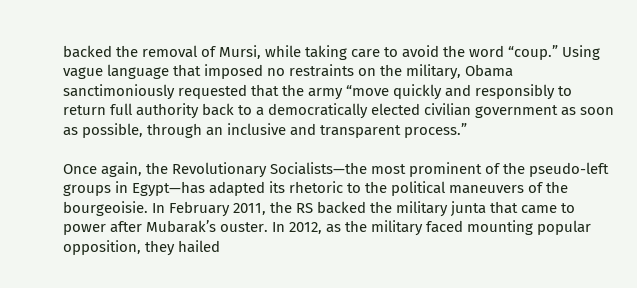backed the removal of Mursi, while taking care to avoid the word “coup.” Using vague language that imposed no restraints on the military, Obama sanctimoniously requested that the army “move quickly and responsibly to return full authority back to a democratically elected civilian government as soon as possible, through an inclusive and transparent process.”

Once again, the Revolutionary Socialists—the most prominent of the pseudo-left groups in Egypt—has adapted its rhetoric to the political maneuvers of the bourgeoisie. In February 2011, the RS backed the military junta that came to power after Mubarak’s ouster. In 2012, as the military faced mounting popular opposition, they hailed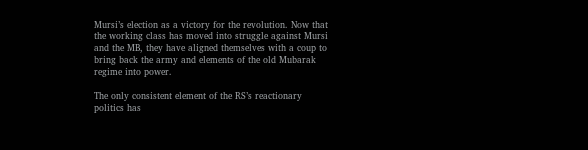Mursi’s election as a victory for the revolution. Now that the working class has moved into struggle against Mursi and the MB, they have aligned themselves with a coup to bring back the army and elements of the old Mubarak regime into power.

The only consistent element of the RS’s reactionary politics has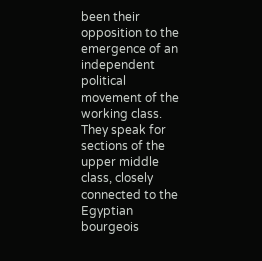been their opposition to the emergence of an independent political movement of the working class. They speak for sections of the upper middle class, closely connected to the Egyptian bourgeois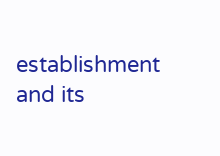establishment and its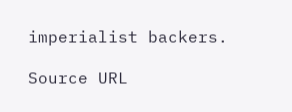imperialist backers.

Source URL